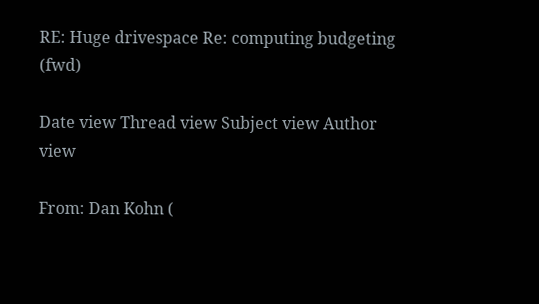RE: Huge drivespace Re: computing budgeting (fwd)

Date view Thread view Subject view Author view

From: Dan Kohn (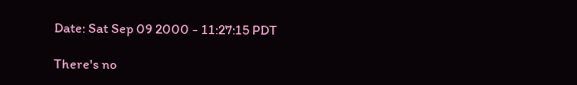Date: Sat Sep 09 2000 - 11:27:15 PDT

There's no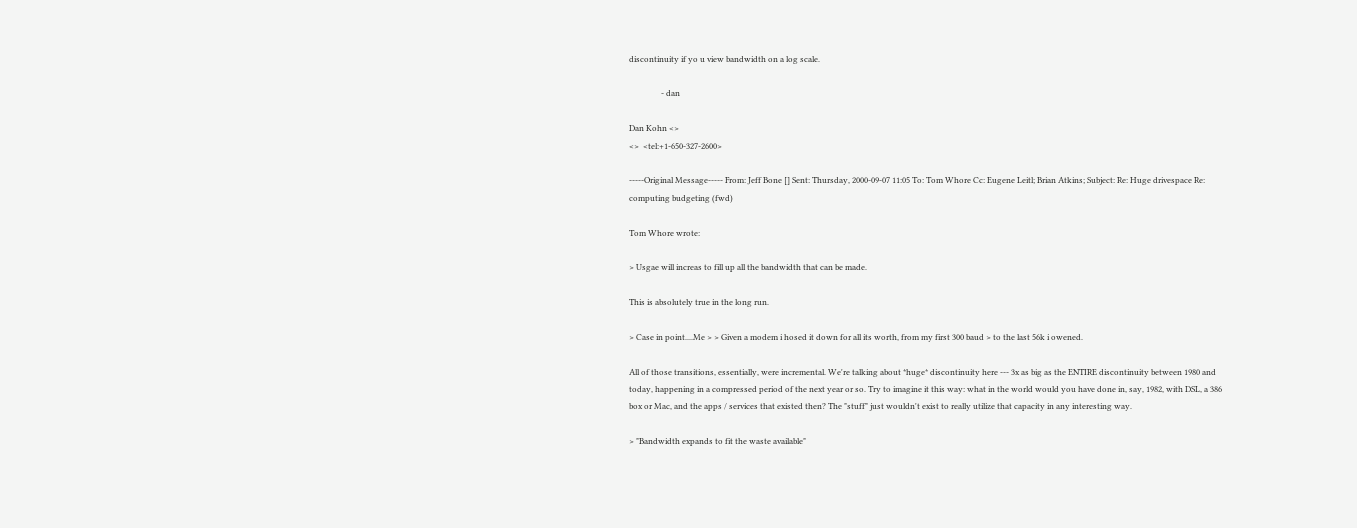discontinuity if yo u view bandwidth on a log scale.

                - dan

Dan Kohn <>
<>  <tel:+1-650-327-2600>

-----Original Message----- From: Jeff Bone [] Sent: Thursday, 2000-09-07 11:05 To: Tom Whore Cc: Eugene Leitl; Brian Atkins; Subject: Re: Huge drivespace Re: computing budgeting (fwd)

Tom Whore wrote:

> Usgae will increas to fill up all the bandwidth that can be made.

This is absolutely true in the long run.

> Case in point....Me > > Given a modem i hosed it down for all its worth, from my first 300 baud > to the last 56k i owened.

All of those transitions, essentially, were incremental. We're talking about *huge* discontinuity here --- 3x as big as the ENTIRE discontinuity between 1980 and today, happening in a compressed period of the next year or so. Try to imagine it this way: what in the world would you have done in, say, 1982, with DSL, a 386 box or Mac, and the apps / services that existed then? The "stuff" just wouldn't exist to really utilize that capacity in any interesting way.

> "Bandwidth expands to fit the waste available"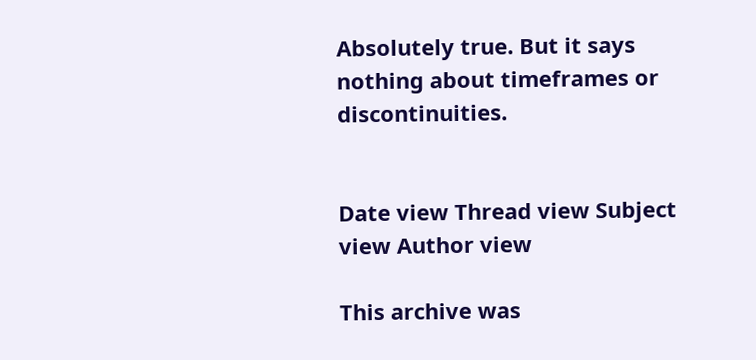Absolutely true. But it says nothing about timeframes or discontinuities.


Date view Thread view Subject view Author view

This archive was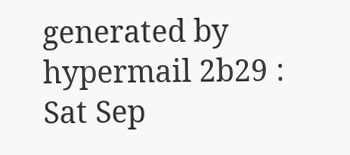generated by hypermail 2b29 : Sat Sep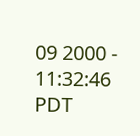09 2000 - 11:32:46 PDT